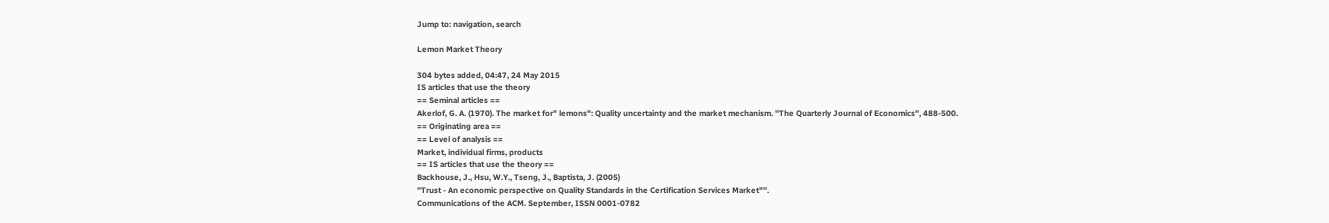Jump to: navigation, search

Lemon Market Theory

304 bytes added, 04:47, 24 May 2015
IS articles that use the theory
== Seminal articles ==
Akerlof, G. A. (1970). The market for" lemons": Quality uncertainty and the market mechanism. ''The Quarterly Journal of Economics'', 488-500.
== Originating area ==
== Level of analysis ==
Market, individual firms, products
== IS articles that use the theory ==
Backhouse, J., Hsu, W.Y., Tseng, J., Baptista, J. (2005)
''Trust - An economic perspective on Quality Standards in the Certification Services Market"''.
Communications of the ACM. September, ISSN 0001-0782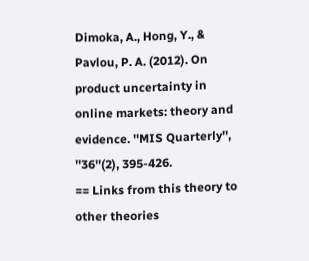Dimoka, A., Hong, Y., & Pavlou, P. A. (2012). On product uncertainty in online markets: theory and evidence. ''MIS Quarterly'', ''36''(2), 395-426.
== Links from this theory to other theories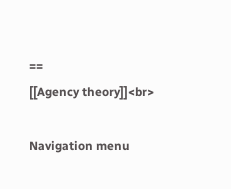==
[[Agency theory]]<br>

Navigation menu